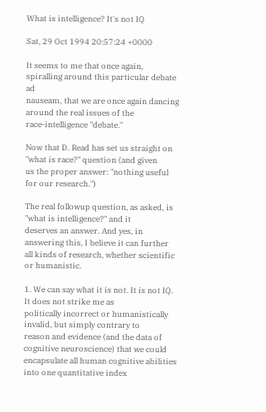What is intelligence? It's not IQ

Sat, 29 Oct 1994 20:57:24 +0000

It seems to me that once again, spiralling around this particular debate ad
nauseam, that we are once again dancing around the real issues of the
race-intelligence "debate."

Now that D. Read has set us straight on "what is race?" question (and given
us the proper answer: "nothing useful for our research.")

The real followup question, as asked, is "what is intelligence?" and it
deserves an answer. And yes, in answering this, I believe it can further
all kinds of research, whether scientific or humanistic.

1. We can say what it is not. It is not IQ. It does not strike me as
politically incorrect or humanistically invalid, but simply contrary to
reason and evidence (and the data of cognitive neuroscience) that we could
encapsulate all human cognitive abilities into one quantitative index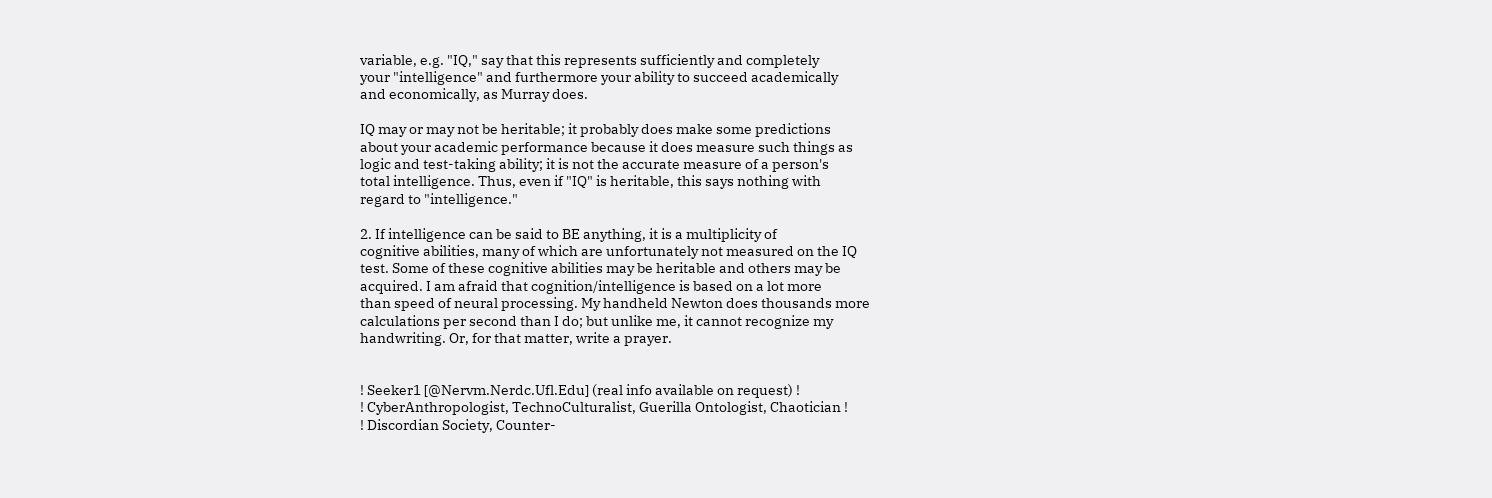variable, e.g. "IQ," say that this represents sufficiently and completely
your "intelligence" and furthermore your ability to succeed academically
and economically, as Murray does.

IQ may or may not be heritable; it probably does make some predictions
about your academic performance because it does measure such things as
logic and test-taking ability; it is not the accurate measure of a person's
total intelligence. Thus, even if "IQ" is heritable, this says nothing with
regard to "intelligence."

2. If intelligence can be said to BE anything, it is a multiplicity of
cognitive abilities, many of which are unfortunately not measured on the IQ
test. Some of these cognitive abilities may be heritable and others may be
acquired. I am afraid that cognition/intelligence is based on a lot more
than speed of neural processing. My handheld Newton does thousands more
calculations per second than I do; but unlike me, it cannot recognize my
handwriting. Or, for that matter, write a prayer.


! Seeker1 [@Nervm.Nerdc.Ufl.Edu] (real info available on request) !
! CyberAnthropologist, TechnoCulturalist, Guerilla Ontologist, Chaotician !
! Discordian Society, Counter-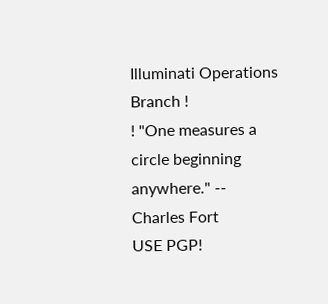Illuminati Operations Branch !
! "One measures a circle beginning anywhere." -- Charles Fort
USE PGP!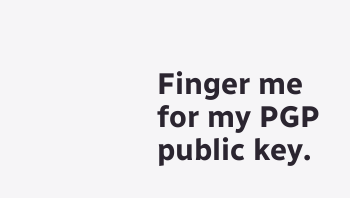Finger me for my PGP public key.